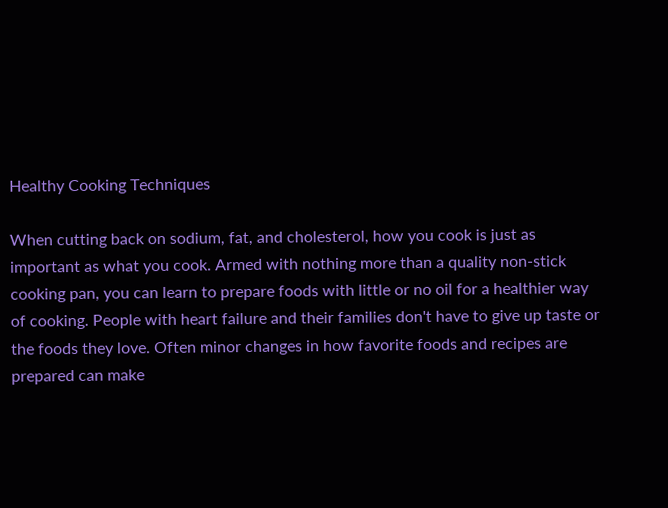Healthy Cooking Techniques

When cutting back on sodium, fat, and cholesterol, how you cook is just as important as what you cook. Armed with nothing more than a quality non-stick cooking pan, you can learn to prepare foods with little or no oil for a healthier way of cooking. People with heart failure and their families don't have to give up taste or the foods they love. Often minor changes in how favorite foods and recipes are prepared can make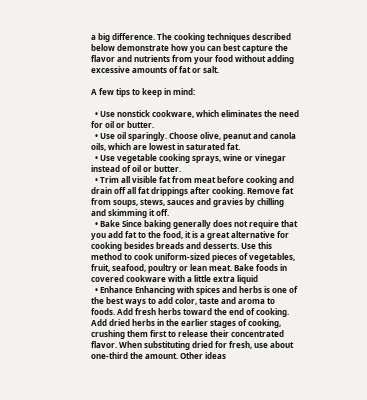a big difference. The cooking techniques described below demonstrate how you can best capture the flavor and nutrients from your food without adding excessive amounts of fat or salt.

A few tips to keep in mind:

  • Use nonstick cookware, which eliminates the need for oil or butter.
  • Use oil sparingly. Choose olive, peanut and canola oils, which are lowest in saturated fat.
  • Use vegetable cooking sprays, wine or vinegar instead of oil or butter.
  • Trim all visible fat from meat before cooking and drain off all fat drippings after cooking. Remove fat from soups, stews, sauces and gravies by chilling and skimming it off.
  • Bake Since baking generally does not require that you add fat to the food, it is a great alternative for cooking besides breads and desserts. Use this method to cook uniform-sized pieces of vegetables, fruit, seafood, poultry or lean meat. Bake foods in covered cookware with a little extra liquid
  • Enhance Enhancing with spices and herbs is one of the best ways to add color, taste and aroma to foods. Add fresh herbs toward the end of cooking. Add dried herbs in the earlier stages of cooking, crushing them first to release their concentrated flavor. When substituting dried for fresh, use about one-third the amount. Other ideas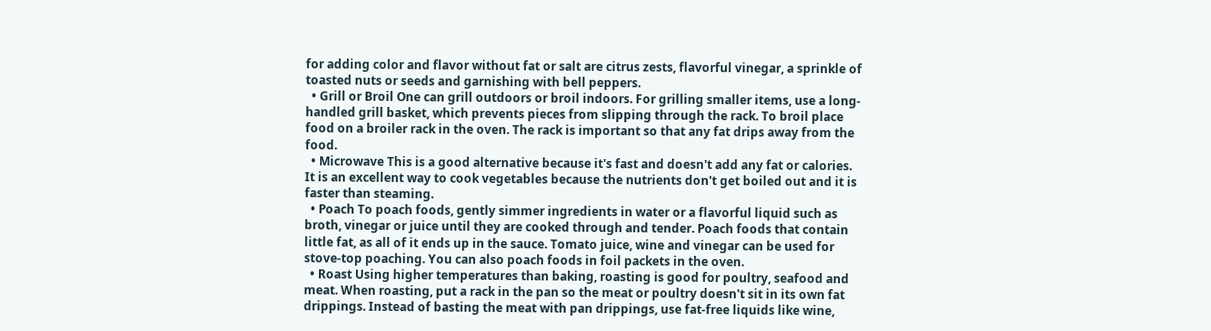for adding color and flavor without fat or salt are citrus zests, flavorful vinegar, a sprinkle of toasted nuts or seeds and garnishing with bell peppers.
  • Grill or Broil One can grill outdoors or broil indoors. For grilling smaller items, use a long-handled grill basket, which prevents pieces from slipping through the rack. To broil place food on a broiler rack in the oven. The rack is important so that any fat drips away from the food.
  • Microwave This is a good alternative because it's fast and doesn't add any fat or calories. It is an excellent way to cook vegetables because the nutrients don't get boiled out and it is faster than steaming.
  • Poach To poach foods, gently simmer ingredients in water or a flavorful liquid such as broth, vinegar or juice until they are cooked through and tender. Poach foods that contain little fat, as all of it ends up in the sauce. Tomato juice, wine and vinegar can be used for stove-top poaching. You can also poach foods in foil packets in the oven.
  • Roast Using higher temperatures than baking, roasting is good for poultry, seafood and meat. When roasting, put a rack in the pan so the meat or poultry doesn't sit in its own fat drippings. Instead of basting the meat with pan drippings, use fat-free liquids like wine,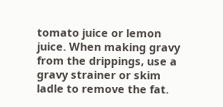tomato juice or lemon juice. When making gravy from the drippings, use a gravy strainer or skim ladle to remove the fat.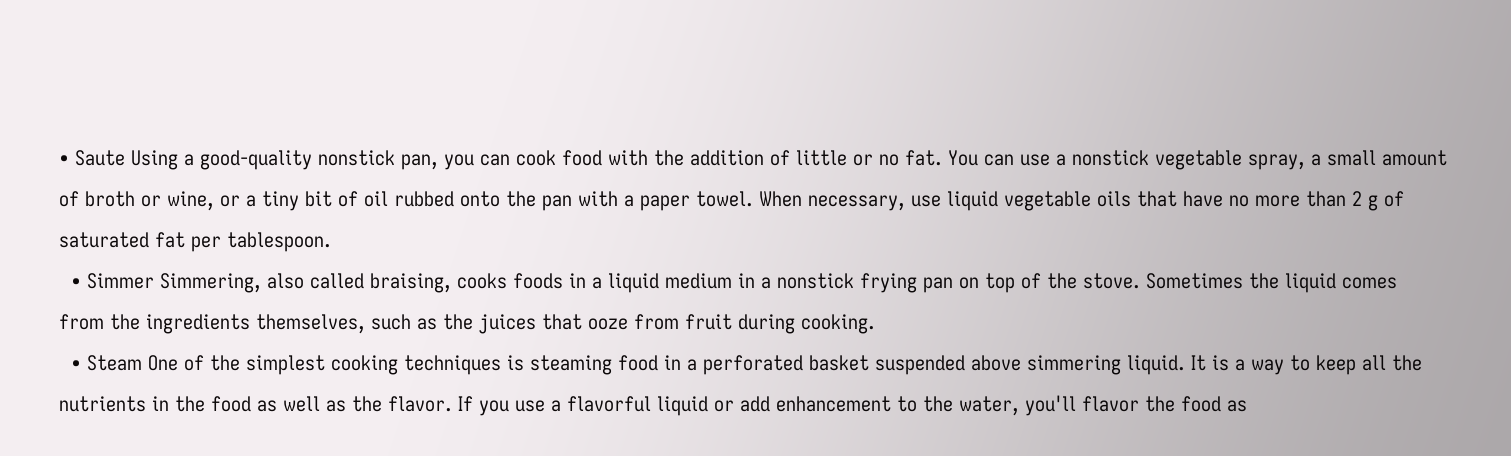• Saute Using a good-quality nonstick pan, you can cook food with the addition of little or no fat. You can use a nonstick vegetable spray, a small amount of broth or wine, or a tiny bit of oil rubbed onto the pan with a paper towel. When necessary, use liquid vegetable oils that have no more than 2 g of saturated fat per tablespoon.
  • Simmer Simmering, also called braising, cooks foods in a liquid medium in a nonstick frying pan on top of the stove. Sometimes the liquid comes from the ingredients themselves, such as the juices that ooze from fruit during cooking.
  • Steam One of the simplest cooking techniques is steaming food in a perforated basket suspended above simmering liquid. It is a way to keep all the nutrients in the food as well as the flavor. If you use a flavorful liquid or add enhancement to the water, you'll flavor the food as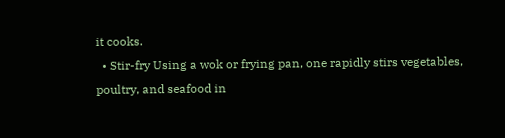it cooks.
  • Stir-fry Using a wok or frying pan, one rapidly stirs vegetables, poultry, and seafood in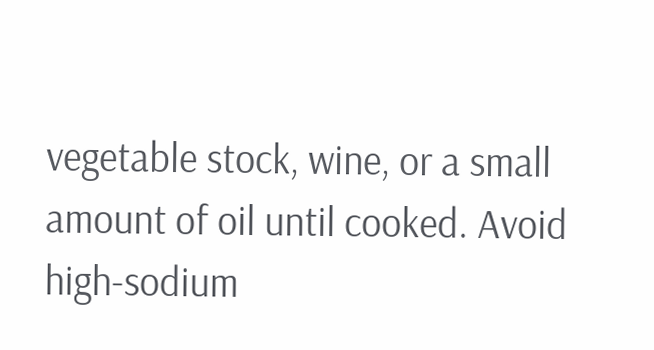vegetable stock, wine, or a small amount of oil until cooked. Avoid high-sodium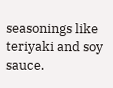seasonings like teriyaki and soy sauce.